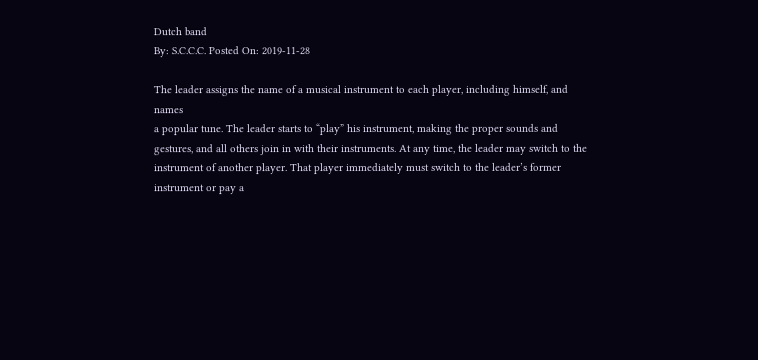Dutch band
By: S.C.C.C. Posted On: 2019-11-28

The leader assigns the name of a musical instrument to each player, including himself, and names
a popular tune. The leader starts to “play” his instrument, making the proper sounds and
gestures, and all others join in with their instruments. At any time, the leader may switch to the
instrument of another player. That player immediately must switch to the leader’s former
instrument or pay a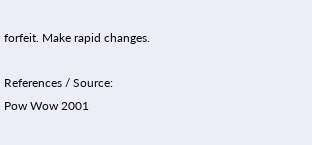forfeit. Make rapid changes.

References / Source:
Pow Wow 2001